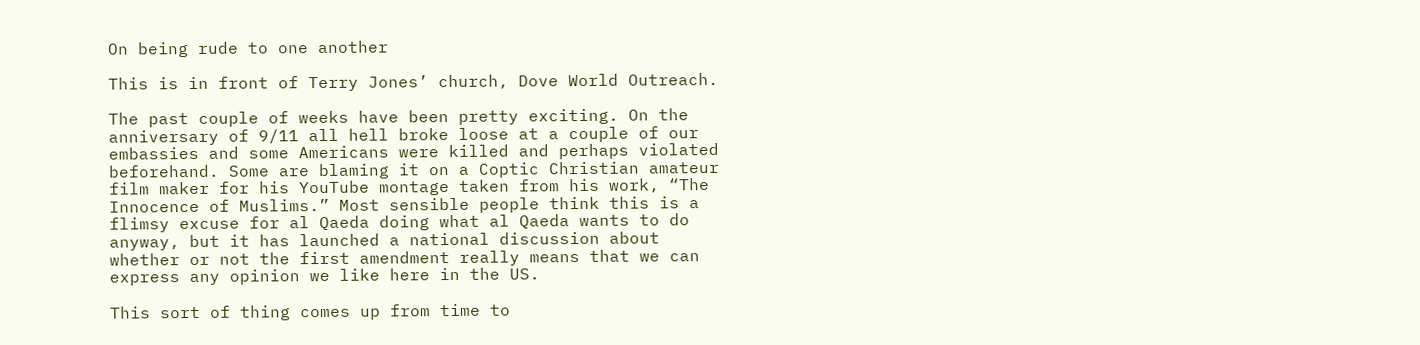On being rude to one another

This is in front of Terry Jones’ church, Dove World Outreach.

The past couple of weeks have been pretty exciting. On the anniversary of 9/11 all hell broke loose at a couple of our embassies and some Americans were killed and perhaps violated beforehand. Some are blaming it on a Coptic Christian amateur film maker for his YouTube montage taken from his work, “The Innocence of Muslims.” Most sensible people think this is a flimsy excuse for al Qaeda doing what al Qaeda wants to do anyway, but it has launched a national discussion about whether or not the first amendment really means that we can express any opinion we like here in the US.

This sort of thing comes up from time to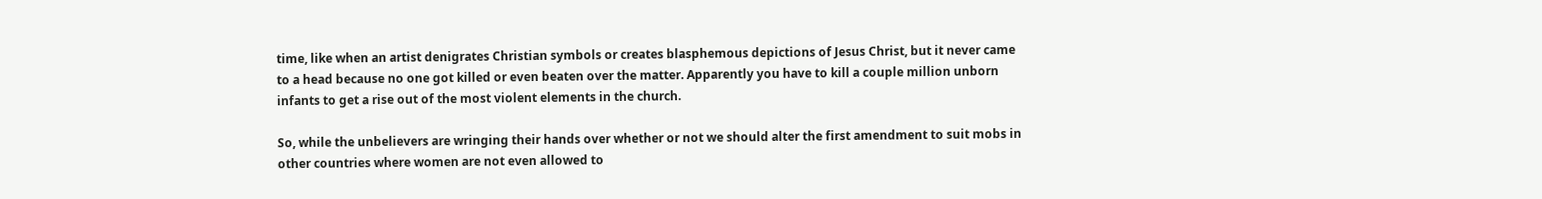time, like when an artist denigrates Christian symbols or creates blasphemous depictions of Jesus Christ, but it never came to a head because no one got killed or even beaten over the matter. Apparently you have to kill a couple million unborn infants to get a rise out of the most violent elements in the church.

So, while the unbelievers are wringing their hands over whether or not we should alter the first amendment to suit mobs in other countries where women are not even allowed to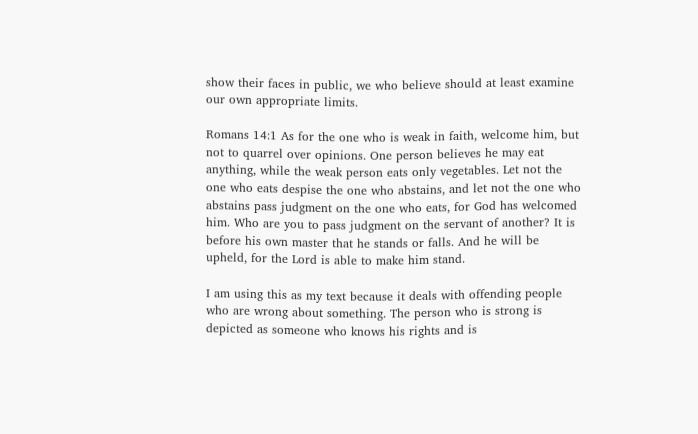show their faces in public, we who believe should at least examine our own appropriate limits.

Romans 14:1 As for the one who is weak in faith, welcome him, but not to quarrel over opinions. One person believes he may eat anything, while the weak person eats only vegetables. Let not the one who eats despise the one who abstains, and let not the one who abstains pass judgment on the one who eats, for God has welcomed him. Who are you to pass judgment on the servant of another? It is before his own master that he stands or falls. And he will be upheld, for the Lord is able to make him stand.

I am using this as my text because it deals with offending people who are wrong about something. The person who is strong is depicted as someone who knows his rights and is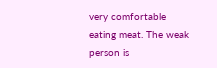very comfortable eating meat. The weak person is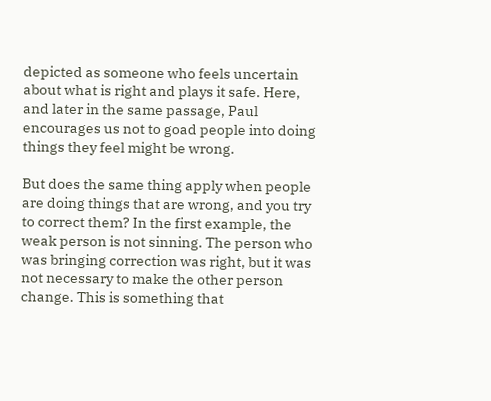depicted as someone who feels uncertain about what is right and plays it safe. Here, and later in the same passage, Paul encourages us not to goad people into doing things they feel might be wrong.

But does the same thing apply when people are doing things that are wrong, and you try to correct them? In the first example, the weak person is not sinning. The person who was bringing correction was right, but it was not necessary to make the other person change. This is something that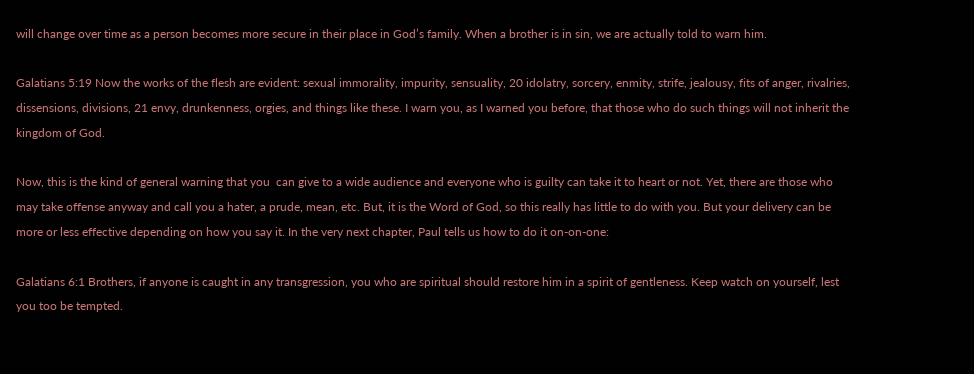will change over time as a person becomes more secure in their place in God’s family. When a brother is in sin, we are actually told to warn him.

Galatians 5:19 Now the works of the flesh are evident: sexual immorality, impurity, sensuality, 20 idolatry, sorcery, enmity, strife, jealousy, fits of anger, rivalries, dissensions, divisions, 21 envy, drunkenness, orgies, and things like these. I warn you, as I warned you before, that those who do such things will not inherit the kingdom of God.

Now, this is the kind of general warning that you  can give to a wide audience and everyone who is guilty can take it to heart or not. Yet, there are those who may take offense anyway and call you a hater, a prude, mean, etc. But, it is the Word of God, so this really has little to do with you. But your delivery can be more or less effective depending on how you say it. In the very next chapter, Paul tells us how to do it on-on-one:

Galatians 6:1 Brothers, if anyone is caught in any transgression, you who are spiritual should restore him in a spirit of gentleness. Keep watch on yourself, lest you too be tempted.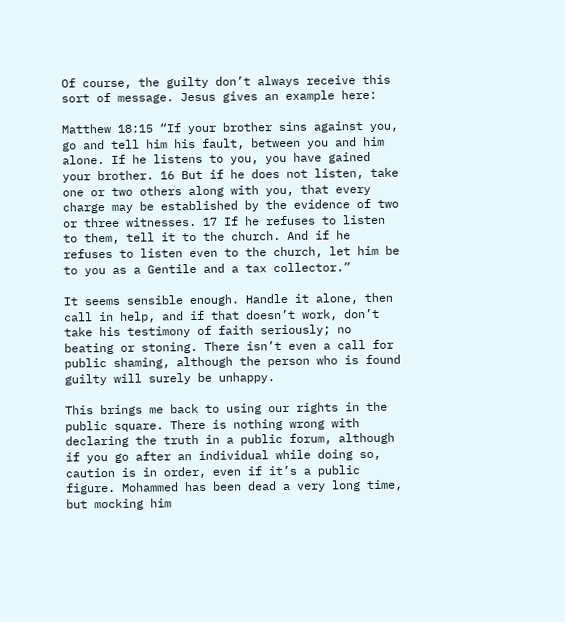Of course, the guilty don’t always receive this sort of message. Jesus gives an example here:

Matthew 18:15 “If your brother sins against you, go and tell him his fault, between you and him alone. If he listens to you, you have gained your brother. 16 But if he does not listen, take one or two others along with you, that every charge may be established by the evidence of two or three witnesses. 17 If he refuses to listen to them, tell it to the church. And if he refuses to listen even to the church, let him be to you as a Gentile and a tax collector.”

It seems sensible enough. Handle it alone, then call in help, and if that doesn’t work, don’t take his testimony of faith seriously; no beating or stoning. There isn’t even a call for public shaming, although the person who is found guilty will surely be unhappy.

This brings me back to using our rights in the public square. There is nothing wrong with declaring the truth in a public forum, although if you go after an individual while doing so, caution is in order, even if it’s a public figure. Mohammed has been dead a very long time, but mocking him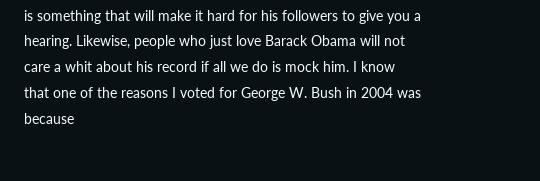is something that will make it hard for his followers to give you a hearing. Likewise, people who just love Barack Obama will not care a whit about his record if all we do is mock him. I know that one of the reasons I voted for George W. Bush in 2004 was because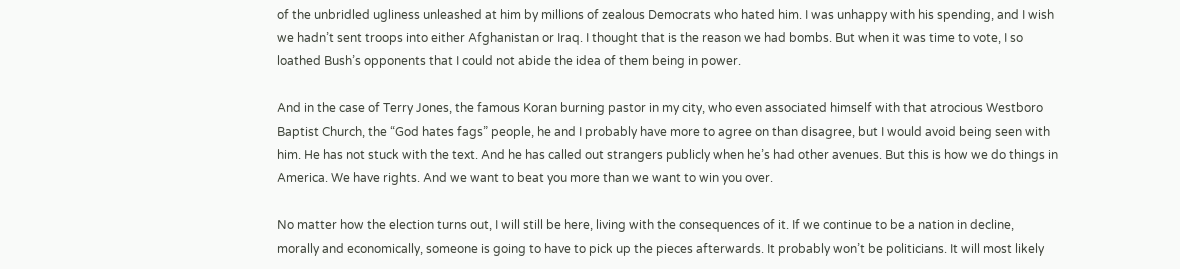of the unbridled ugliness unleashed at him by millions of zealous Democrats who hated him. I was unhappy with his spending, and I wish we hadn’t sent troops into either Afghanistan or Iraq. I thought that is the reason we had bombs. But when it was time to vote, I so loathed Bush’s opponents that I could not abide the idea of them being in power.

And in the case of Terry Jones, the famous Koran burning pastor in my city, who even associated himself with that atrocious Westboro Baptist Church, the “God hates fags” people, he and I probably have more to agree on than disagree, but I would avoid being seen with him. He has not stuck with the text. And he has called out strangers publicly when he’s had other avenues. But this is how we do things in America. We have rights. And we want to beat you more than we want to win you over.

No matter how the election turns out, I will still be here, living with the consequences of it. If we continue to be a nation in decline, morally and economically, someone is going to have to pick up the pieces afterwards. It probably won’t be politicians. It will most likely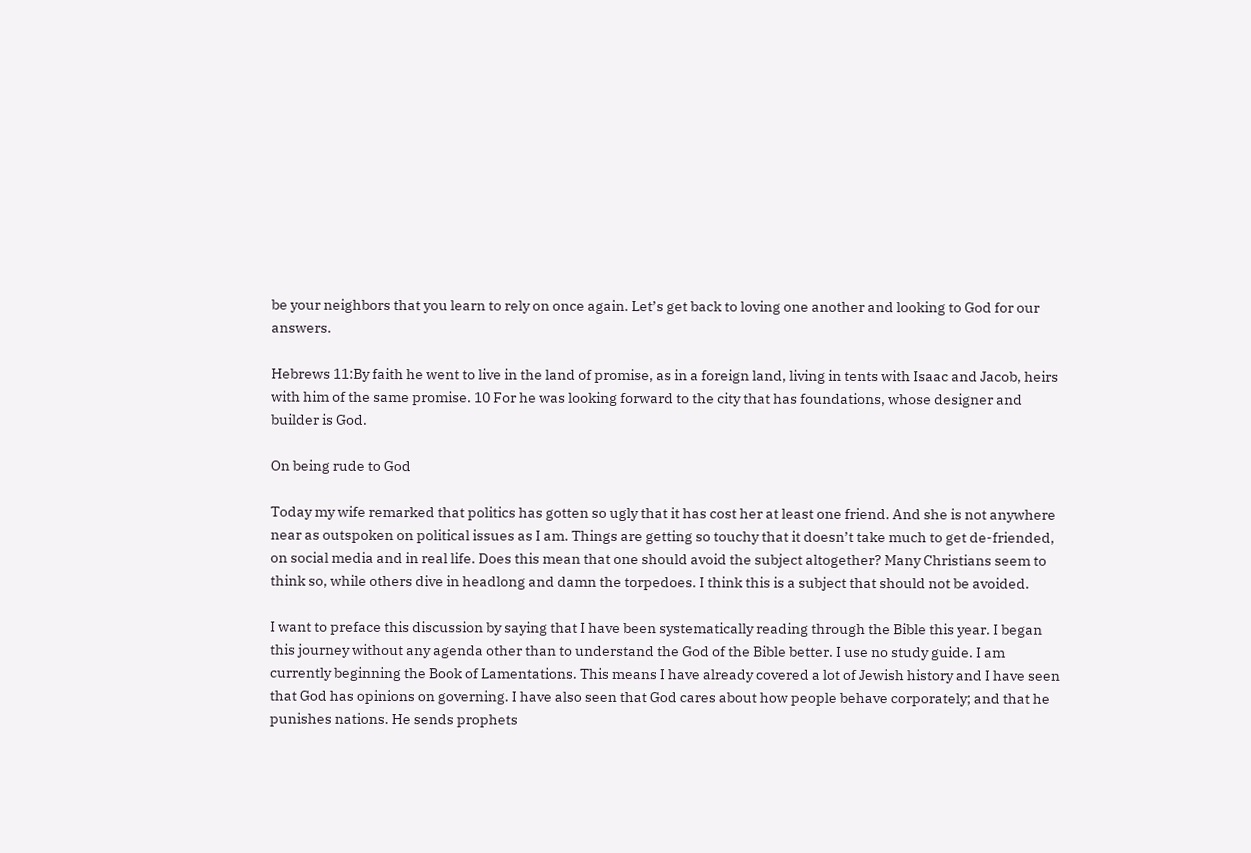be your neighbors that you learn to rely on once again. Let’s get back to loving one another and looking to God for our answers.

Hebrews 11:By faith he went to live in the land of promise, as in a foreign land, living in tents with Isaac and Jacob, heirs with him of the same promise. 10 For he was looking forward to the city that has foundations, whose designer and builder is God.

On being rude to God

Today my wife remarked that politics has gotten so ugly that it has cost her at least one friend. And she is not anywhere near as outspoken on political issues as I am. Things are getting so touchy that it doesn’t take much to get de-friended, on social media and in real life. Does this mean that one should avoid the subject altogether? Many Christians seem to think so, while others dive in headlong and damn the torpedoes. I think this is a subject that should not be avoided.

I want to preface this discussion by saying that I have been systematically reading through the Bible this year. I began this journey without any agenda other than to understand the God of the Bible better. I use no study guide. I am currently beginning the Book of Lamentations. This means I have already covered a lot of Jewish history and I have seen that God has opinions on governing. I have also seen that God cares about how people behave corporately; and that he punishes nations. He sends prophets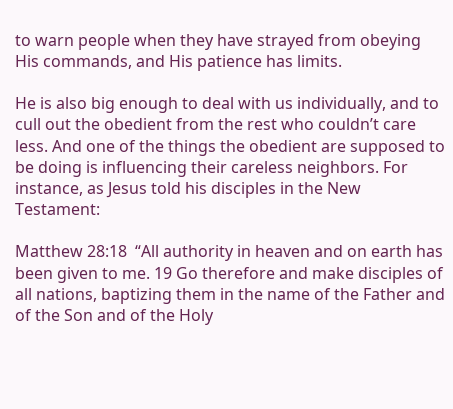to warn people when they have strayed from obeying His commands, and His patience has limits.

He is also big enough to deal with us individually, and to cull out the obedient from the rest who couldn’t care less. And one of the things the obedient are supposed to be doing is influencing their careless neighbors. For instance, as Jesus told his disciples in the New Testament:

Matthew 28:18  “All authority in heaven and on earth has been given to me. 19 Go therefore and make disciples of all nations, baptizing them in the name of the Father and of the Son and of the Holy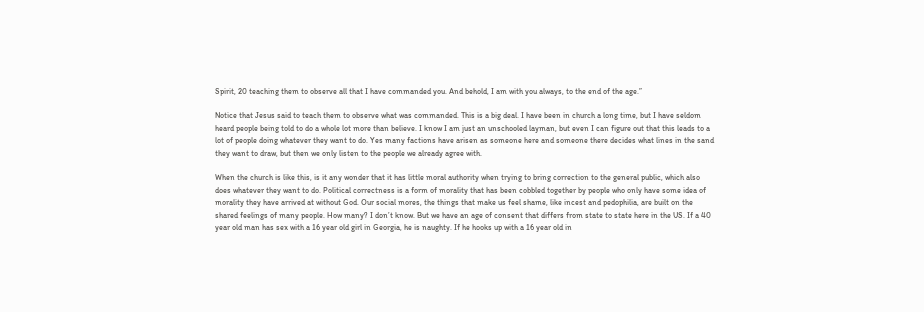Spirit, 20 teaching them to observe all that I have commanded you. And behold, I am with you always, to the end of the age.”

Notice that Jesus said to teach them to observe what was commanded. This is a big deal. I have been in church a long time, but I have seldom heard people being told to do a whole lot more than believe. I know I am just an unschooled layman, but even I can figure out that this leads to a lot of people doing whatever they want to do. Yes many factions have arisen as someone here and someone there decides what lines in the sand they want to draw, but then we only listen to the people we already agree with.

When the church is like this, is it any wonder that it has little moral authority when trying to bring correction to the general public, which also does whatever they want to do. Political correctness is a form of morality that has been cobbled together by people who only have some idea of morality they have arrived at without God. Our social mores, the things that make us feel shame, like incest and pedophilia, are built on the shared feelings of many people. How many? I don’t know. But we have an age of consent that differs from state to state here in the US. If a 40 year old man has sex with a 16 year old girl in Georgia, he is naughty. If he hooks up with a 16 year old in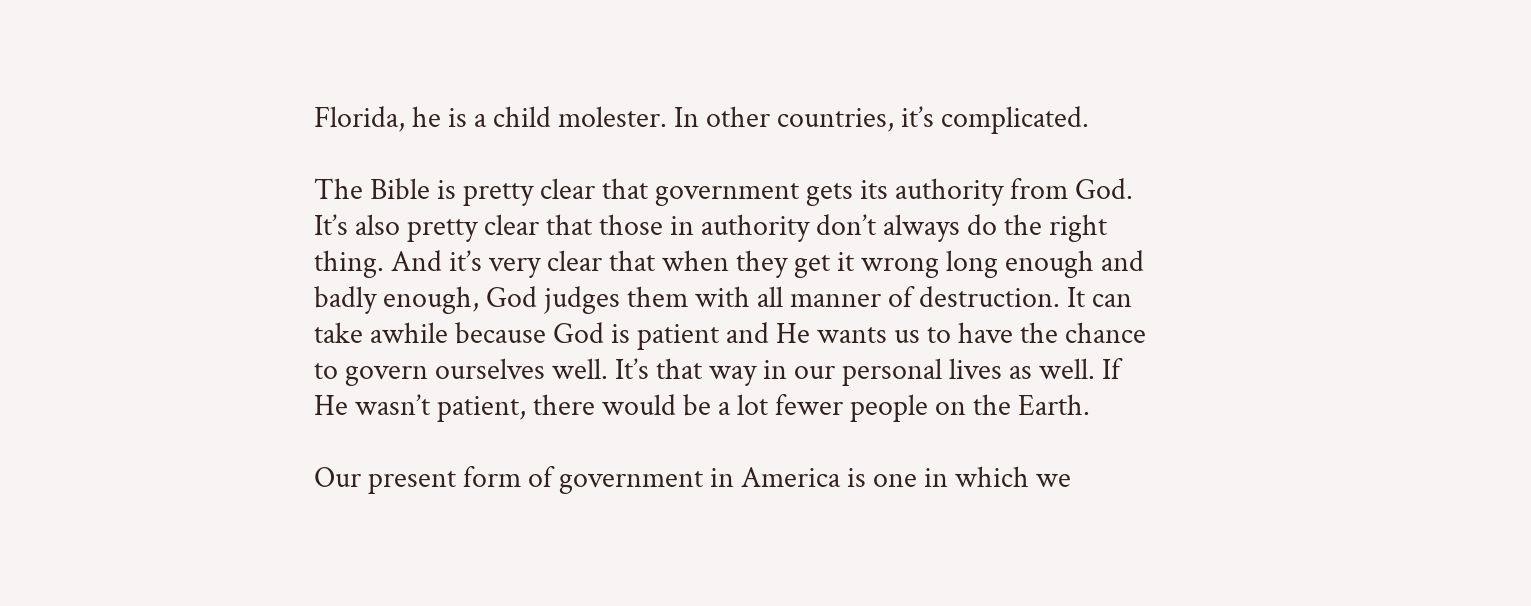Florida, he is a child molester. In other countries, it’s complicated.

The Bible is pretty clear that government gets its authority from God. It’s also pretty clear that those in authority don’t always do the right thing. And it’s very clear that when they get it wrong long enough and badly enough, God judges them with all manner of destruction. It can take awhile because God is patient and He wants us to have the chance to govern ourselves well. It’s that way in our personal lives as well. If He wasn’t patient, there would be a lot fewer people on the Earth.

Our present form of government in America is one in which we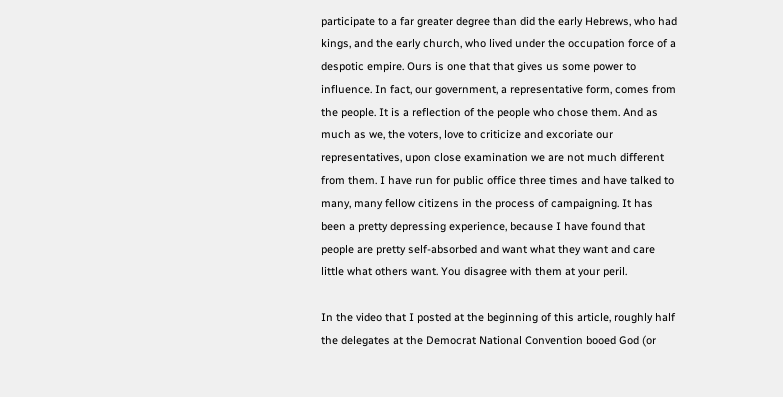participate to a far greater degree than did the early Hebrews, who had kings, and the early church, who lived under the occupation force of a despotic empire. Ours is one that that gives us some power to influence. In fact, our government, a representative form, comes from the people. It is a reflection of the people who chose them. And as much as we, the voters, love to criticize and excoriate our representatives, upon close examination we are not much different from them. I have run for public office three times and have talked to many, many fellow citizens in the process of campaigning. It has been a pretty depressing experience, because I have found that people are pretty self-absorbed and want what they want and care little what others want. You disagree with them at your peril.

In the video that I posted at the beginning of this article, roughly half the delegates at the Democrat National Convention booed God (or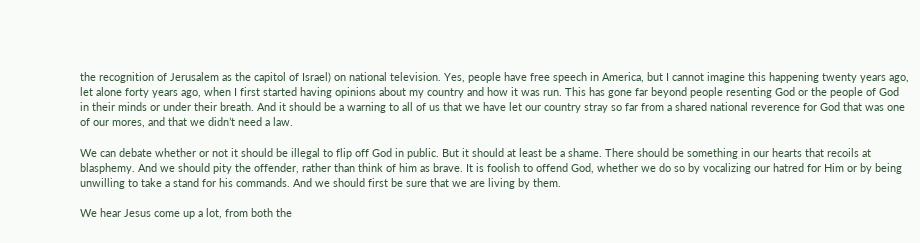the recognition of Jerusalem as the capitol of Israel) on national television. Yes, people have free speech in America, but I cannot imagine this happening twenty years ago, let alone forty years ago, when I first started having opinions about my country and how it was run. This has gone far beyond people resenting God or the people of God in their minds or under their breath. And it should be a warning to all of us that we have let our country stray so far from a shared national reverence for God that was one of our mores, and that we didn’t need a law.

We can debate whether or not it should be illegal to flip off God in public. But it should at least be a shame. There should be something in our hearts that recoils at blasphemy. And we should pity the offender, rather than think of him as brave. It is foolish to offend God, whether we do so by vocalizing our hatred for Him or by being unwilling to take a stand for his commands. And we should first be sure that we are living by them.

We hear Jesus come up a lot, from both the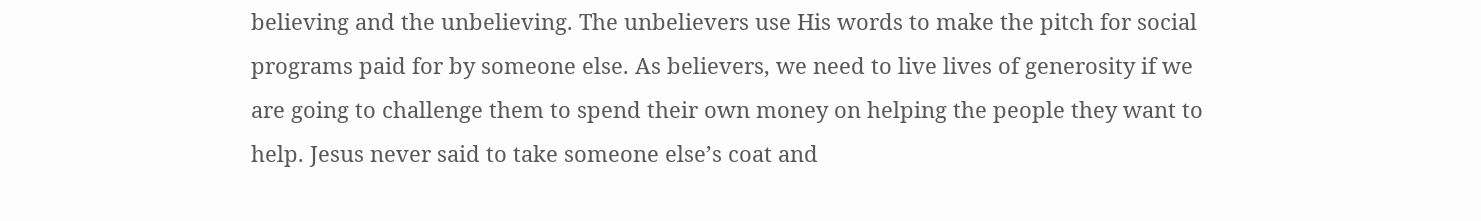believing and the unbelieving. The unbelievers use His words to make the pitch for social programs paid for by someone else. As believers, we need to live lives of generosity if we are going to challenge them to spend their own money on helping the people they want to help. Jesus never said to take someone else’s coat and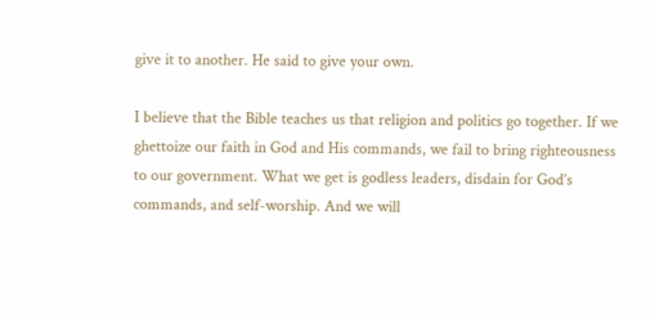give it to another. He said to give your own.

I believe that the Bible teaches us that religion and politics go together. If we ghettoize our faith in God and His commands, we fail to bring righteousness to our government. What we get is godless leaders, disdain for God’s commands, and self-worship. And we will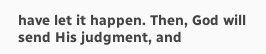have let it happen. Then, God will send His judgment, and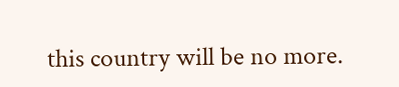this country will be no more.